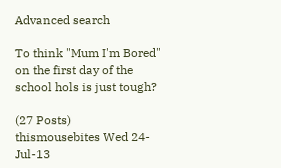Advanced search

To think "Mum I'm Bored" on the first day of the school hols is just tough?

(27 Posts)
thismousebites Wed 24-Jul-13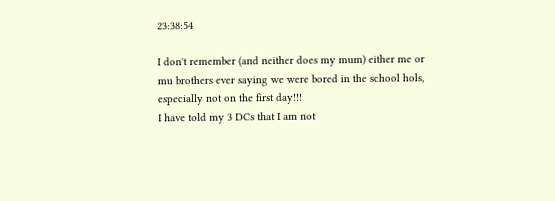23:38:54

I don't remember (and neither does my mum) either me or mu brothers ever saying we were bored in the school hols, especially not on the first day!!!
I have told my 3 DCs that I am not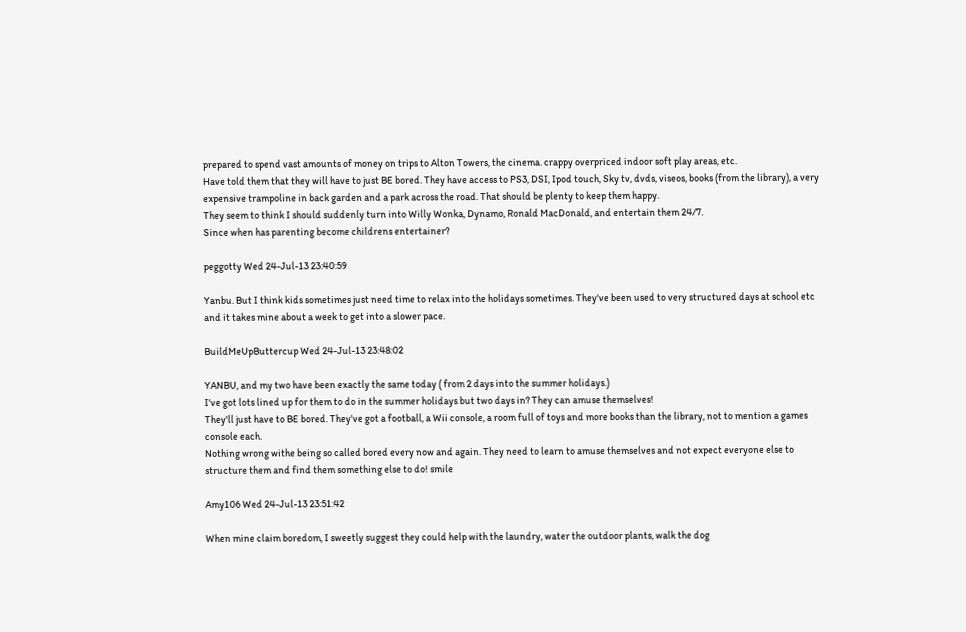prepared to spend vast amounts of money on trips to Alton Towers, the cinema. crappy overpriced indoor soft play areas, etc.
Have told them that they will have to just BE bored. They have access to PS3, DSI, Ipod touch, Sky tv, dvds, viseos, books (from the library), a very expensive trampoline in back garden and a park across the road. That should be plenty to keep them happy.
They seem to think I should suddenly turn into Willy Wonka, Dynamo, Ronald MacDonald, and entertain them 24/7.
Since when has parenting become childrens entertainer?

peggotty Wed 24-Jul-13 23:40:59

Yanbu. But I think kids sometimes just need time to relax into the holidays sometimes. They've been used to very structured days at school etc and it takes mine about a week to get into a slower pace.

BuildMeUpButtercup Wed 24-Jul-13 23:48:02

YANBU, and my two have been exactly the same today ( from 2 days into the summer holidays.)
I've got lots lined up for them to do in the summer holidays but two days in? They can amuse themselves!
They'll just have to BE bored. They've got a football, a Wii console, a room full of toys and more books than the library, not to mention a games console each.
Nothing wrong withe being so called bored every now and again. They need to learn to amuse themselves and not expect everyone else to structure them and find them something else to do! smile

Amy106 Wed 24-Jul-13 23:51:42

When mine claim boredom, I sweetly suggest they could help with the laundry, water the outdoor plants, walk the dog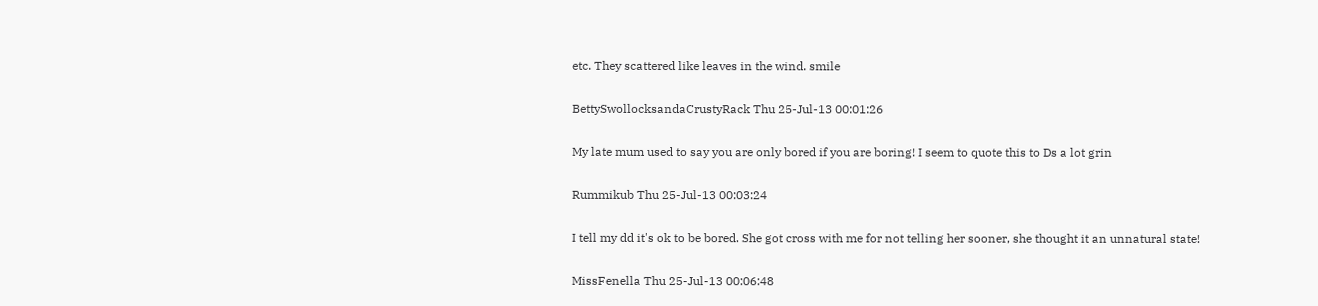etc. They scattered like leaves in the wind. smile

BettySwollocksandaCrustyRack Thu 25-Jul-13 00:01:26

My late mum used to say you are only bored if you are boring! I seem to quote this to Ds a lot grin

Rummikub Thu 25-Jul-13 00:03:24

I tell my dd it's ok to be bored. She got cross with me for not telling her sooner, she thought it an unnatural state!

MissFenella Thu 25-Jul-13 00:06:48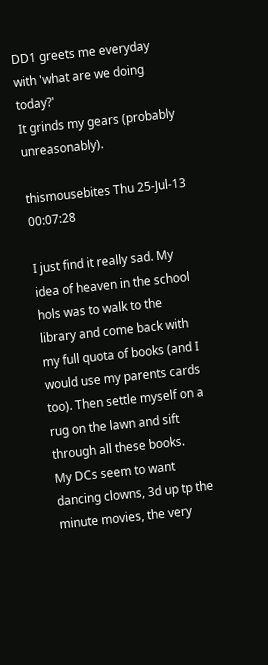DD1 greets me everyday with 'what are we doing today?'
It grinds my gears (probably unreasonably).

thismousebites Thu 25-Jul-13 00:07:28

I just find it really sad. My idea of heaven in the school hols was to walk to the library and come back with my full quota of books (and I would use my parents cards too). Then settle myself on a rug on the lawn and sift through all these books.
My DCs seem to want dancing clowns, 3d up tp the minute movies, the very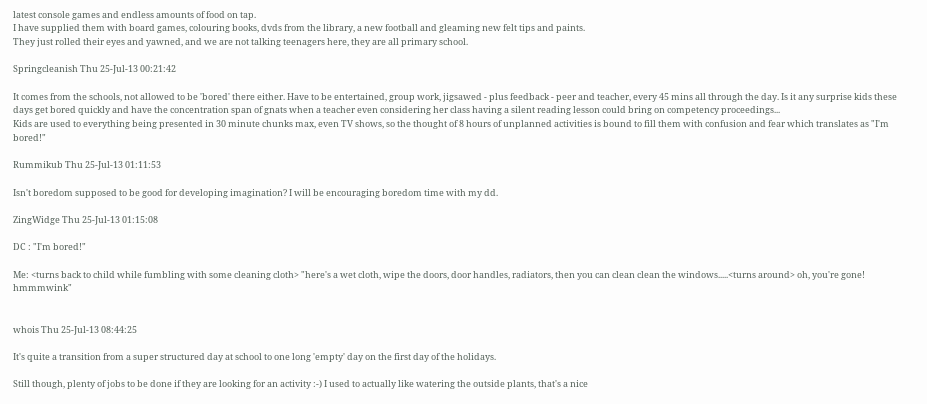latest console games and endless amounts of food on tap.
I have supplied them with board games, colouring books, dvds from the library, a new football and gleaming new felt tips and paints.
They just rolled their eyes and yawned, and we are not talking teenagers here, they are all primary school.

Springcleanish Thu 25-Jul-13 00:21:42

It comes from the schools, not allowed to be 'bored' there either. Have to be entertained, group work, jigsawed - plus feedback - peer and teacher, every 45 mins all through the day. Is it any surprise kids these days get bored quickly and have the concentration span of gnats when a teacher even considering her class having a silent reading lesson could bring on competency proceedings...
Kids are used to everything being presented in 30 minute chunks max, even TV shows, so the thought of 8 hours of unplanned activities is bound to fill them with confusion and fear which translates as "I'm bored!"

Rummikub Thu 25-Jul-13 01:11:53

Isn't boredom supposed to be good for developing imagination? I will be encouraging boredom time with my dd.

ZingWidge Thu 25-Jul-13 01:15:08

DC : "I'm bored!"

Me: <turns back to child while fumbling with some cleaning cloth> "here's a wet cloth, wipe the doors, door handles, radiators, then you can clean clean the windows.....<turns around> oh, you're gone! hmmmwink"


whois Thu 25-Jul-13 08:44:25

It's quite a transition from a super structured day at school to one long 'empty' day on the first day of the holidays.

Still though, plenty of jobs to be done if they are looking for an activity :-) I used to actually like watering the outside plants, that's a nice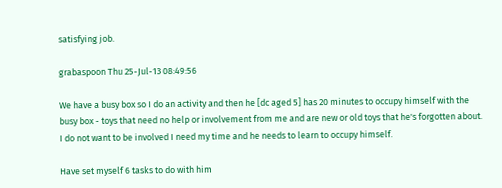satisfying job.

grabaspoon Thu 25-Jul-13 08:49:56

We have a busy box so I do an activity and then he [dc aged 5] has 20 minutes to occupy himself with the busy box - toys that need no help or involvement from me and are new or old toys that he's forgotten about. I do not want to be involved I need my time and he needs to learn to occupy himself.

Have set myself 6 tasks to do with him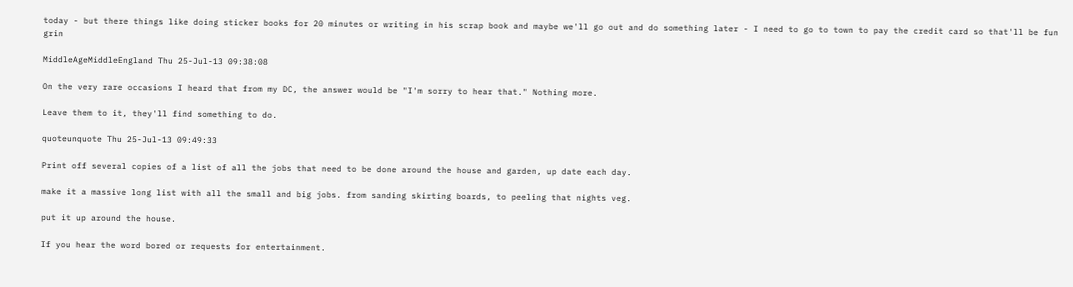today - but there things like doing sticker books for 20 minutes or writing in his scrap book and maybe we'll go out and do something later - I need to go to town to pay the credit card so that'll be fun grin

MiddleAgeMiddleEngland Thu 25-Jul-13 09:38:08

On the very rare occasions I heard that from my DC, the answer would be "I'm sorry to hear that." Nothing more.

Leave them to it, they'll find something to do.

quoteunquote Thu 25-Jul-13 09:49:33

Print off several copies of a list of all the jobs that need to be done around the house and garden, up date each day.

make it a massive long list with all the small and big jobs. from sanding skirting boards, to peeling that nights veg.

put it up around the house.

If you hear the word bored or requests for entertainment.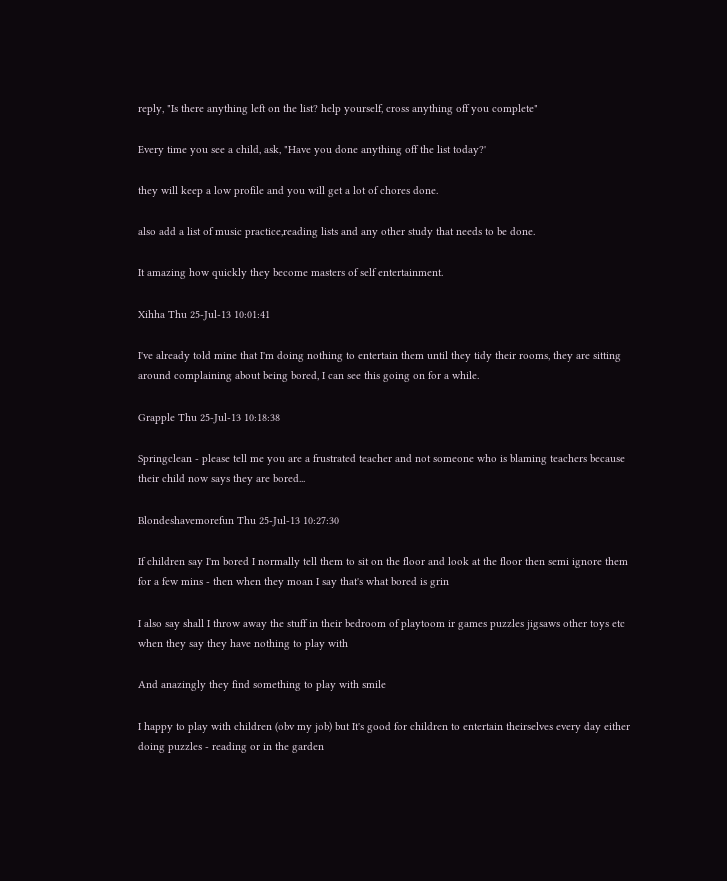reply, "Is there anything left on the list? help yourself, cross anything off you complete"

Every time you see a child, ask, "Have you done anything off the list today?'

they will keep a low profile and you will get a lot of chores done.

also add a list of music practice,reading lists and any other study that needs to be done.

It amazing how quickly they become masters of self entertainment.

Xihha Thu 25-Jul-13 10:01:41

I've already told mine that I'm doing nothing to entertain them until they tidy their rooms, they are sitting around complaining about being bored, I can see this going on for a while.

Grapple Thu 25-Jul-13 10:18:38

Springclean - please tell me you are a frustrated teacher and not someone who is blaming teachers because their child now says they are bored...

Blondeshavemorefun Thu 25-Jul-13 10:27:30

If children say I'm bored I normally tell them to sit on the floor and look at the floor then semi ignore them for a few mins - then when they moan I say that's what bored is grin

I also say shall I throw away the stuff in their bedroom of playtoom ir games puzzles jigsaws other toys etc when they say they have nothing to play with

And anazingly they find something to play with smile

I happy to play with children (obv my job) but It's good for children to entertain theirselves every day either doing puzzles - reading or in the garden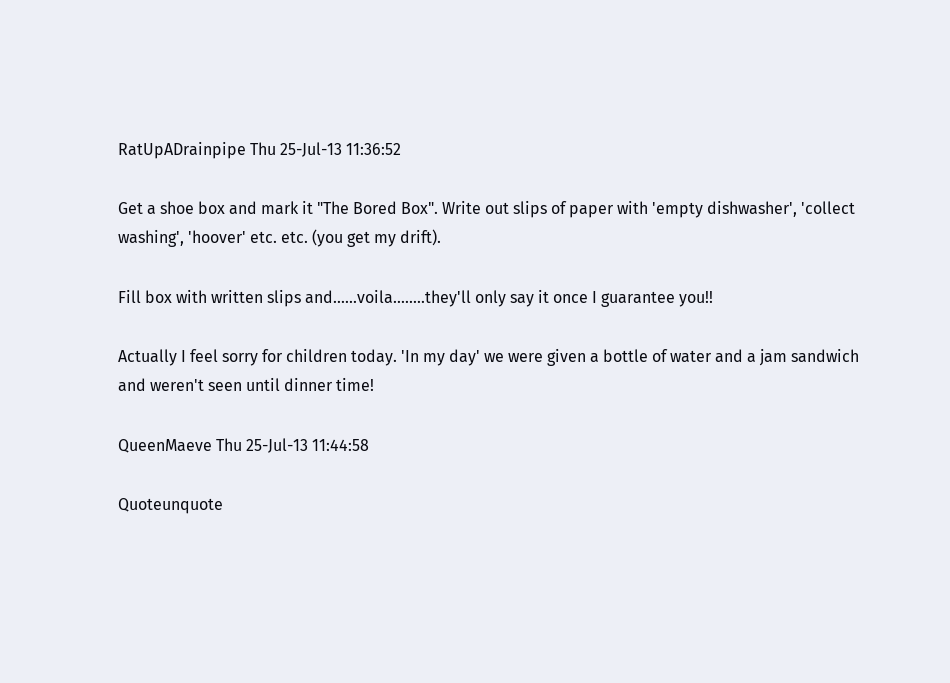RatUpADrainpipe Thu 25-Jul-13 11:36:52

Get a shoe box and mark it "The Bored Box". Write out slips of paper with 'empty dishwasher', 'collect washing', 'hoover' etc. etc. (you get my drift).

Fill box with written slips and......voila........they'll only say it once I guarantee you!!

Actually I feel sorry for children today. 'In my day' we were given a bottle of water and a jam sandwich and weren't seen until dinner time!

QueenMaeve Thu 25-Jul-13 11:44:58

Quoteunquote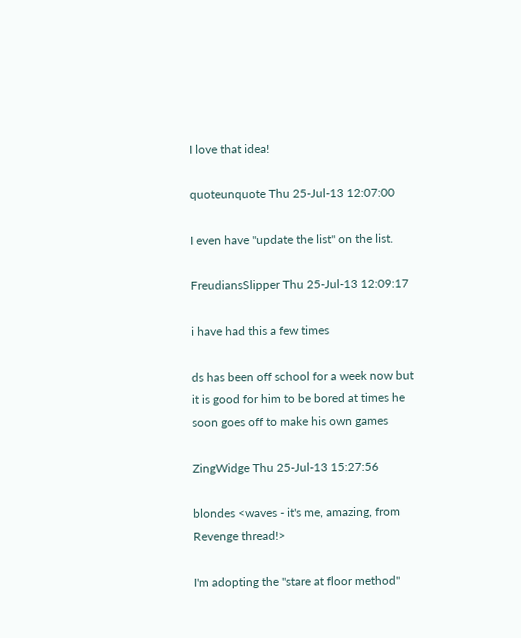I love that idea!

quoteunquote Thu 25-Jul-13 12:07:00

I even have "update the list" on the list.

FreudiansSlipper Thu 25-Jul-13 12:09:17

i have had this a few times

ds has been off school for a week now but it is good for him to be bored at times he soon goes off to make his own games

ZingWidge Thu 25-Jul-13 15:27:56

blondes <waves - it's me, amazing, from Revenge thread!>

I'm adopting the "stare at floor method"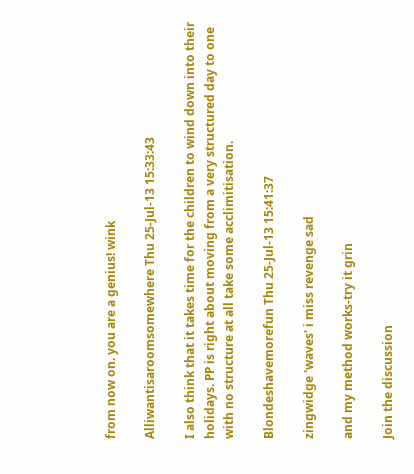from now on. you are a genius! wink

Alliwantisaroomsomewhere Thu 25-Jul-13 15:33:43

I also think that it takes time for the children to wind down into their holidays. PP is right about moving from a very structured day to one with no structure at all take some acclimitisation.

Blondeshavemorefun Thu 25-Jul-13 15:41:37

zingwidge 'waves' i miss revenge sad

and my method works-try it grin

Join the discussion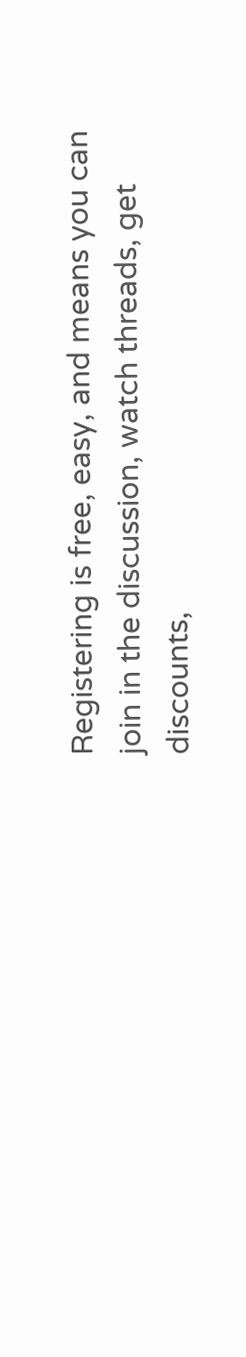Registering is free, easy, and means you can join in the discussion, watch threads, get discounts,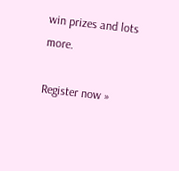win prizes and lots more.

Register now »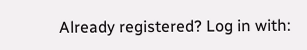Already registered? Log in with: